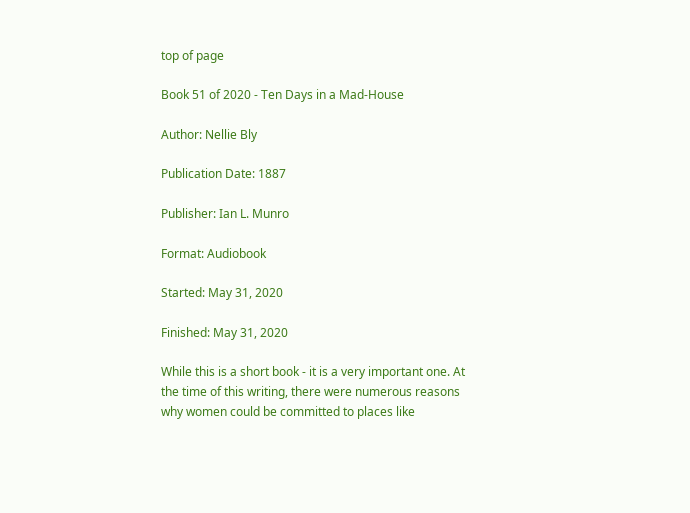top of page

Book 51 of 2020 - Ten Days in a Mad-House

Author: Nellie Bly

Publication Date: 1887

Publisher: Ian L. Munro

Format: Audiobook

Started: May 31, 2020

Finished: May 31, 2020

While this is a short book - it is a very important one. At the time of this writing, there were numerous reasons why women could be committed to places like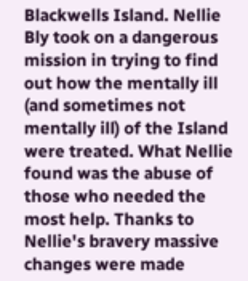Blackwells Island. Nellie Bly took on a dangerous mission in trying to find out how the mentally ill (and sometimes not mentally ill) of the Island were treated. What Nellie found was the abuse of those who needed the most help. Thanks to Nellie's bravery massive changes were made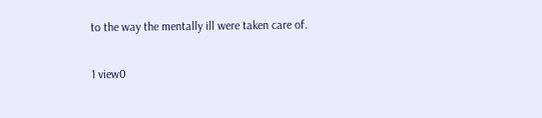to the way the mentally ill were taken care of.

1 view0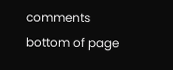comments
bottom of page